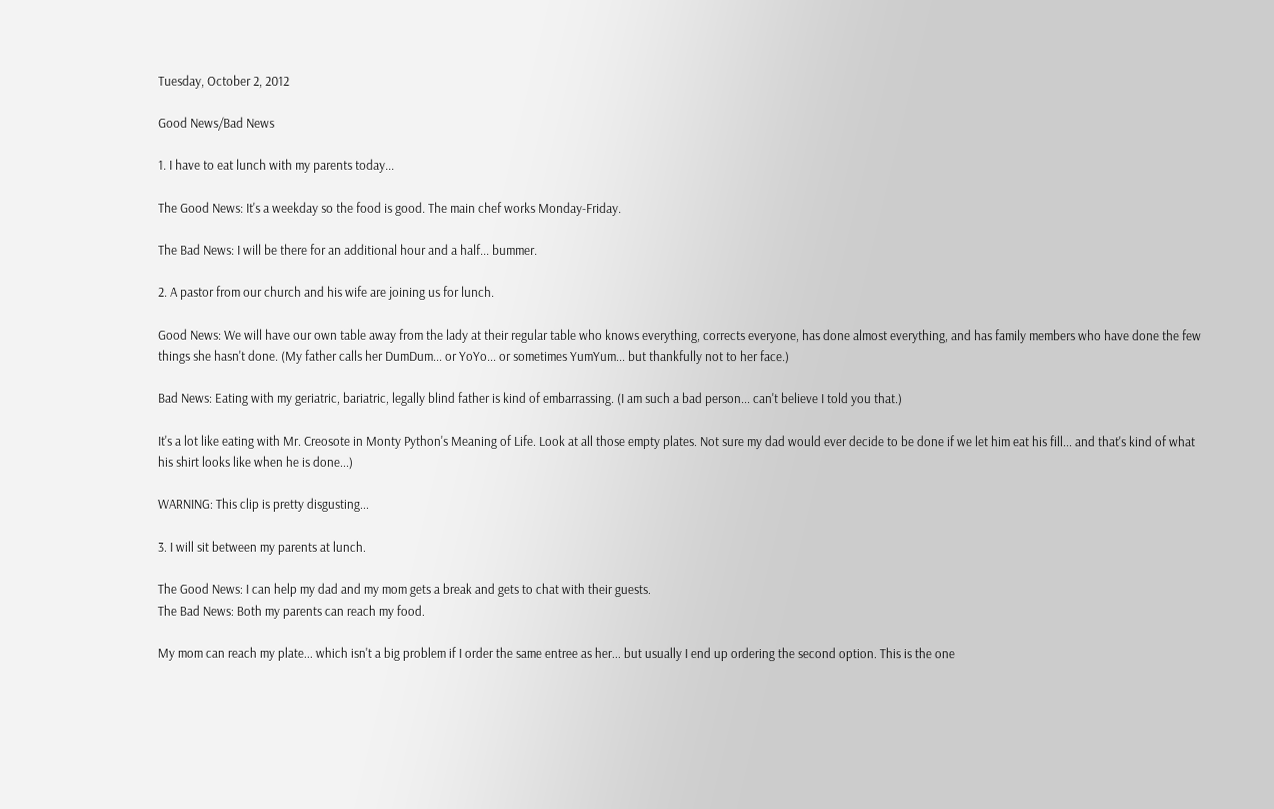Tuesday, October 2, 2012

Good News/Bad News

1. I have to eat lunch with my parents today...

The Good News: It's a weekday so the food is good. The main chef works Monday-Friday.

The Bad News: I will be there for an additional hour and a half... bummer.

2. A pastor from our church and his wife are joining us for lunch.

Good News: We will have our own table away from the lady at their regular table who knows everything, corrects everyone, has done almost everything, and has family members who have done the few things she hasn't done. (My father calls her DumDum... or YoYo... or sometimes YumYum... but thankfully not to her face.)

Bad News: Eating with my geriatric, bariatric, legally blind father is kind of embarrassing. (I am such a bad person... can't believe I told you that.)

It's a lot like eating with Mr. Creosote in Monty Python's Meaning of Life. Look at all those empty plates. Not sure my dad would ever decide to be done if we let him eat his fill... and that's kind of what his shirt looks like when he is done...)

WARNING: This clip is pretty disgusting...

3. I will sit between my parents at lunch.

The Good News: I can help my dad and my mom gets a break and gets to chat with their guests.
The Bad News: Both my parents can reach my food.

My mom can reach my plate... which isn't a big problem if I order the same entree as her... but usually I end up ordering the second option. This is the one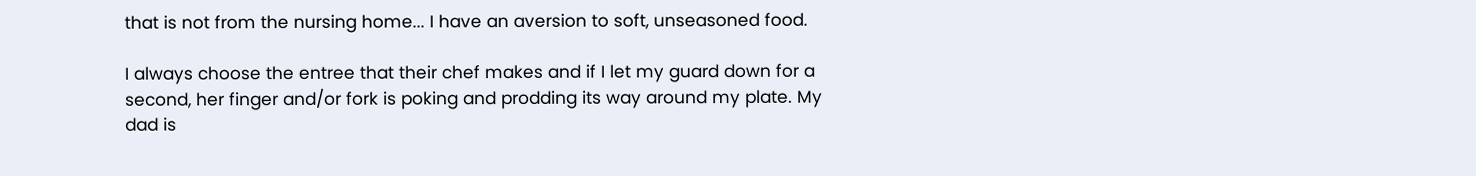that is not from the nursing home... I have an aversion to soft, unseasoned food.

I always choose the entree that their chef makes and if I let my guard down for a second, her finger and/or fork is poking and prodding its way around my plate. My dad is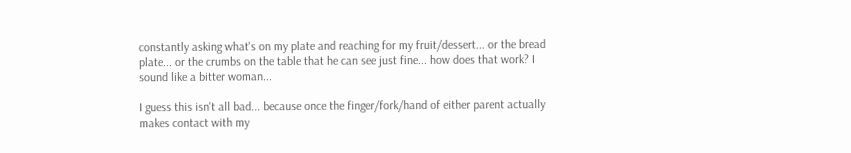constantly asking what's on my plate and reaching for my fruit/dessert... or the bread plate... or the crumbs on the table that he can see just fine... how does that work? I sound like a bitter woman...

I guess this isn't all bad... because once the finger/fork/hand of either parent actually makes contact with my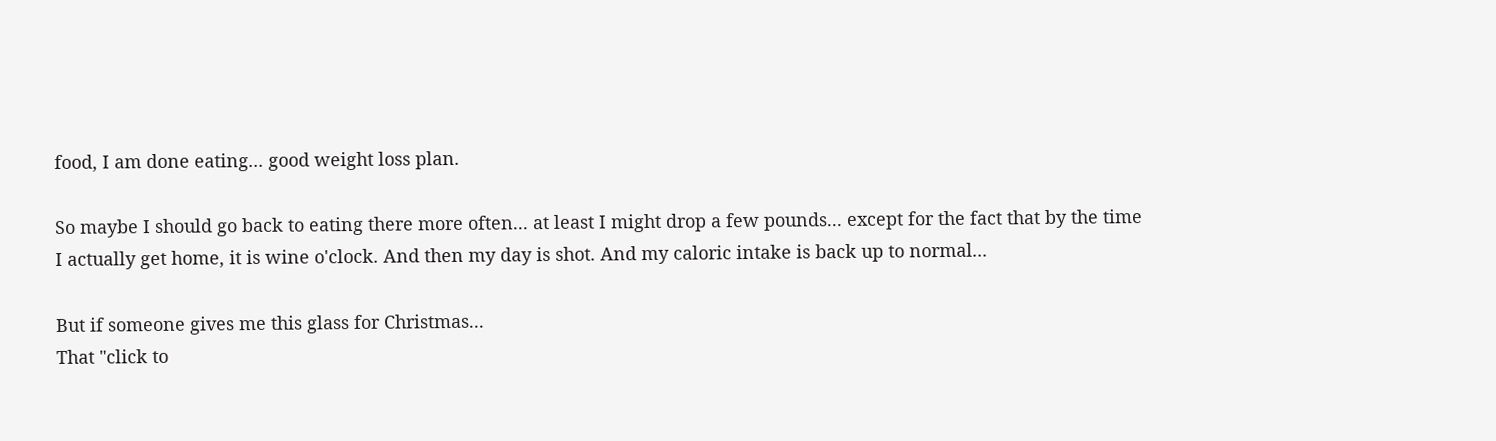food, I am done eating... good weight loss plan.

So maybe I should go back to eating there more often... at least I might drop a few pounds... except for the fact that by the time I actually get home, it is wine o'clock. And then my day is shot. And my caloric intake is back up to normal...

But if someone gives me this glass for Christmas...
That "click to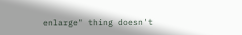enlarge" thing doesn't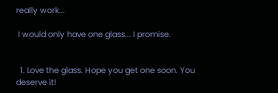really work...

 I would only have one glass... I promise.


  1. Love the glass. Hope you get one soon. You deserve it!